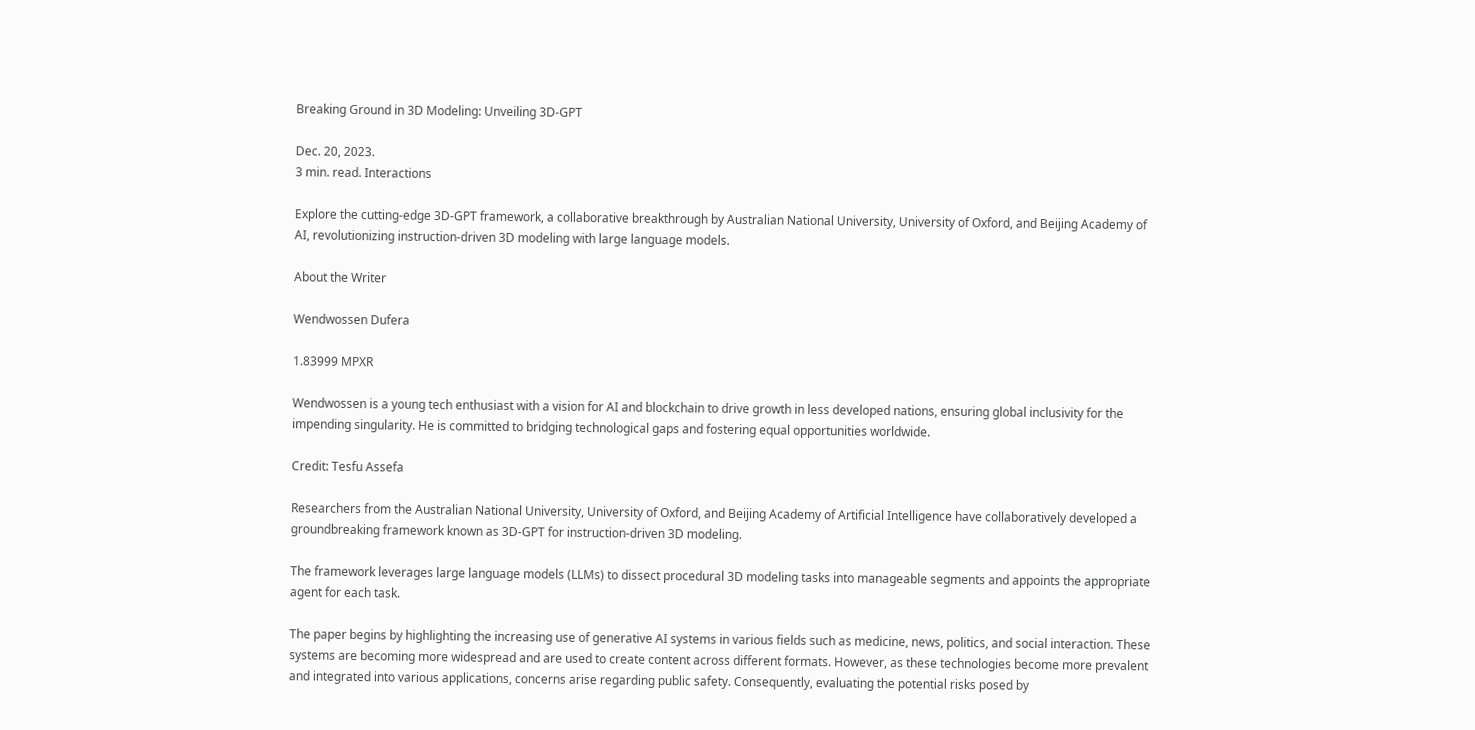Breaking Ground in 3D Modeling: Unveiling 3D-GPT

Dec. 20, 2023.
3 min. read. Interactions

Explore the cutting-edge 3D-GPT framework, a collaborative breakthrough by Australian National University, University of Oxford, and Beijing Academy of AI, revolutionizing instruction-driven 3D modeling with large language models.

About the Writer

Wendwossen Dufera

1.83999 MPXR

Wendwossen is a young tech enthusiast with a vision for AI and blockchain to drive growth in less developed nations, ensuring global inclusivity for the impending singularity. He is committed to bridging technological gaps and fostering equal opportunities worldwide.

Credit: Tesfu Assefa

Researchers from the Australian National University, University of Oxford, and Beijing Academy of Artificial Intelligence have collaboratively developed a groundbreaking framework known as 3D-GPT for instruction-driven 3D modeling.

The framework leverages large language models (LLMs) to dissect procedural 3D modeling tasks into manageable segments and appoints the appropriate agent for each task.

The paper begins by highlighting the increasing use of generative AI systems in various fields such as medicine, news, politics, and social interaction. These systems are becoming more widespread and are used to create content across different formats. However, as these technologies become more prevalent and integrated into various applications, concerns arise regarding public safety. Consequently, evaluating the potential risks posed by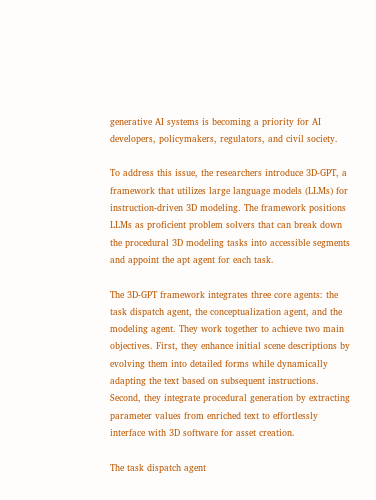generative AI systems is becoming a priority for AI developers, policymakers, regulators, and civil society.

To address this issue, the researchers introduce 3D-GPT, a framework that utilizes large language models (LLMs) for instruction-driven 3D modeling. The framework positions LLMs as proficient problem solvers that can break down the procedural 3D modeling tasks into accessible segments and appoint the apt agent for each task.

The 3D-GPT framework integrates three core agents: the task dispatch agent, the conceptualization agent, and the modeling agent. They work together to achieve two main objectives. First, they enhance initial scene descriptions by evolving them into detailed forms while dynamically adapting the text based on subsequent instructions. Second, they integrate procedural generation by extracting parameter values from enriched text to effortlessly interface with 3D software for asset creation.

The task dispatch agent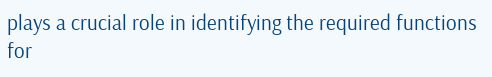plays a crucial role in identifying the required functions for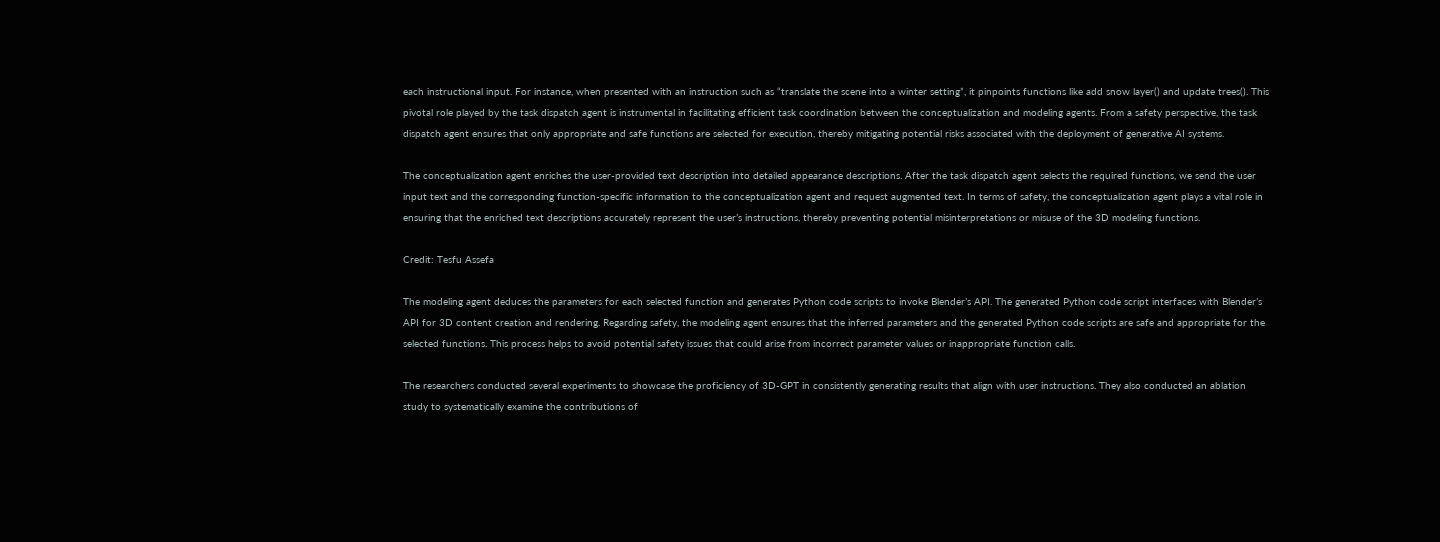each instructional input. For instance, when presented with an instruction such as “translate the scene into a winter setting”, it pinpoints functions like add snow layer() and update trees(). This pivotal role played by the task dispatch agent is instrumental in facilitating efficient task coordination between the conceptualization and modeling agents. From a safety perspective, the task dispatch agent ensures that only appropriate and safe functions are selected for execution, thereby mitigating potential risks associated with the deployment of generative AI systems.

The conceptualization agent enriches the user-provided text description into detailed appearance descriptions. After the task dispatch agent selects the required functions, we send the user input text and the corresponding function-specific information to the conceptualization agent and request augmented text. In terms of safety, the conceptualization agent plays a vital role in ensuring that the enriched text descriptions accurately represent the user’s instructions, thereby preventing potential misinterpretations or misuse of the 3D modeling functions.

Credit: Tesfu Assefa

The modeling agent deduces the parameters for each selected function and generates Python code scripts to invoke Blender’s API. The generated Python code script interfaces with Blender’s API for 3D content creation and rendering. Regarding safety, the modeling agent ensures that the inferred parameters and the generated Python code scripts are safe and appropriate for the selected functions. This process helps to avoid potential safety issues that could arise from incorrect parameter values or inappropriate function calls.

The researchers conducted several experiments to showcase the proficiency of 3D-GPT in consistently generating results that align with user instructions. They also conducted an ablation study to systematically examine the contributions of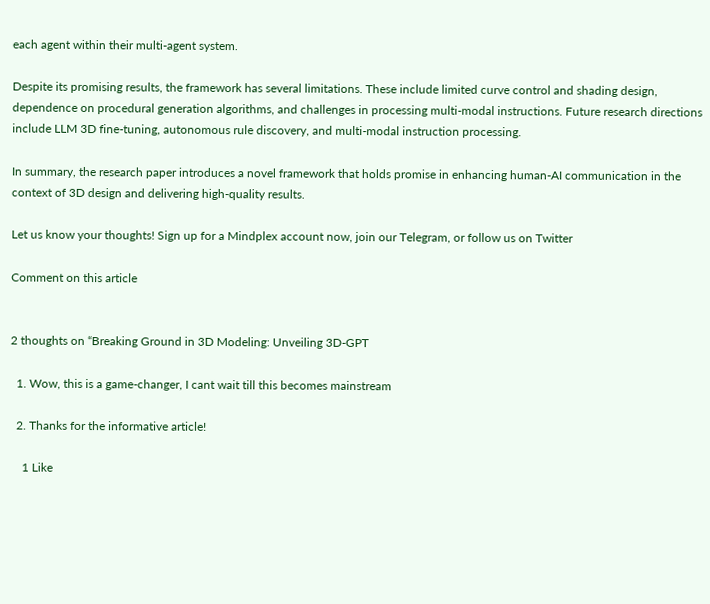each agent within their multi-agent system.

Despite its promising results, the framework has several limitations. These include limited curve control and shading design, dependence on procedural generation algorithms, and challenges in processing multi-modal instructions. Future research directions include LLM 3D fine-tuning, autonomous rule discovery, and multi-modal instruction processing.

In summary, the research paper introduces a novel framework that holds promise in enhancing human-AI communication in the context of 3D design and delivering high-quality results.

Let us know your thoughts! Sign up for a Mindplex account now, join our Telegram, or follow us on Twitter

Comment on this article


2 thoughts on “Breaking Ground in 3D Modeling: Unveiling 3D-GPT

  1. Wow, this is a game-changer, I cant wait till this becomes mainstream

  2. Thanks for the informative article!

    1 Like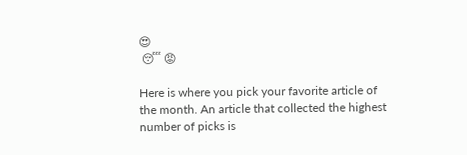😍
 😴 😡

Here is where you pick your favorite article of the month. An article that collected the highest number of picks is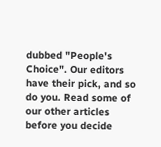dubbed "People's Choice". Our editors have their pick, and so do you. Read some of our other articles before you decide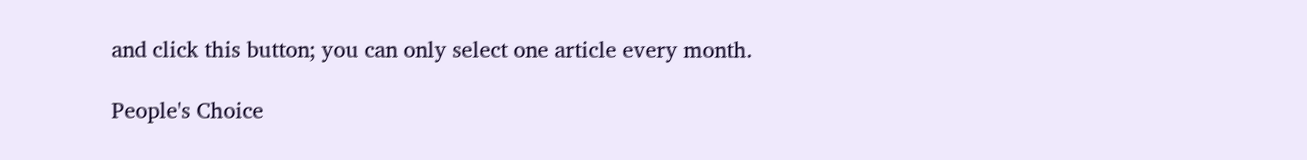and click this button; you can only select one article every month.

People's Choice